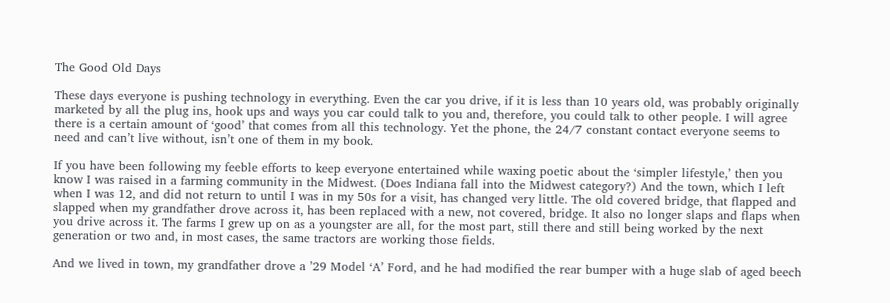The Good Old Days

These days everyone is pushing technology in everything. Even the car you drive, if it is less than 10 years old, was probably originally marketed by all the plug ins, hook ups and ways you car could talk to you and, therefore, you could talk to other people. I will agree there is a certain amount of ‘good’ that comes from all this technology. Yet the phone, the 24/7 constant contact everyone seems to need and can’t live without, isn’t one of them in my book.

If you have been following my feeble efforts to keep everyone entertained while waxing poetic about the ‘simpler lifestyle,’ then you know I was raised in a farming community in the Midwest. (Does Indiana fall into the Midwest category?) And the town, which I left when I was 12, and did not return to until I was in my 50s for a visit, has changed very little. The old covered bridge, that flapped and slapped when my grandfather drove across it, has been replaced with a new, not covered, bridge. It also no longer slaps and flaps when you drive across it. The farms I grew up on as a youngster are all, for the most part, still there and still being worked by the next generation or two and, in most cases, the same tractors are working those fields.

And we lived in town, my grandfather drove a ’29 Model ‘A’ Ford, and he had modified the rear bumper with a huge slab of aged beech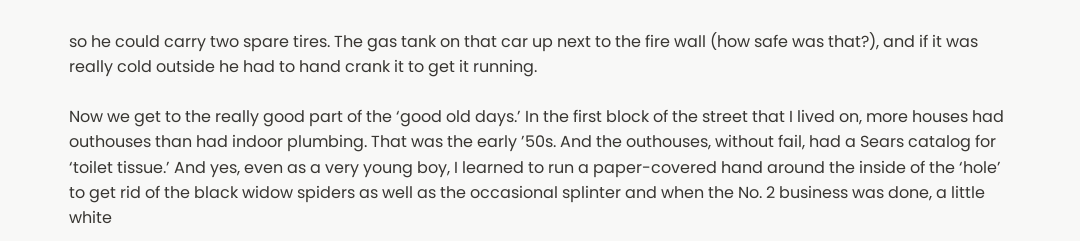so he could carry two spare tires. The gas tank on that car up next to the fire wall (how safe was that?), and if it was really cold outside he had to hand crank it to get it running.

Now we get to the really good part of the ‘good old days.’ In the first block of the street that I lived on, more houses had outhouses than had indoor plumbing. That was the early ’50s. And the outhouses, without fail, had a Sears catalog for ‘toilet tissue.’ And yes, even as a very young boy, I learned to run a paper-covered hand around the inside of the ‘hole’ to get rid of the black widow spiders as well as the occasional splinter and when the No. 2 business was done, a little white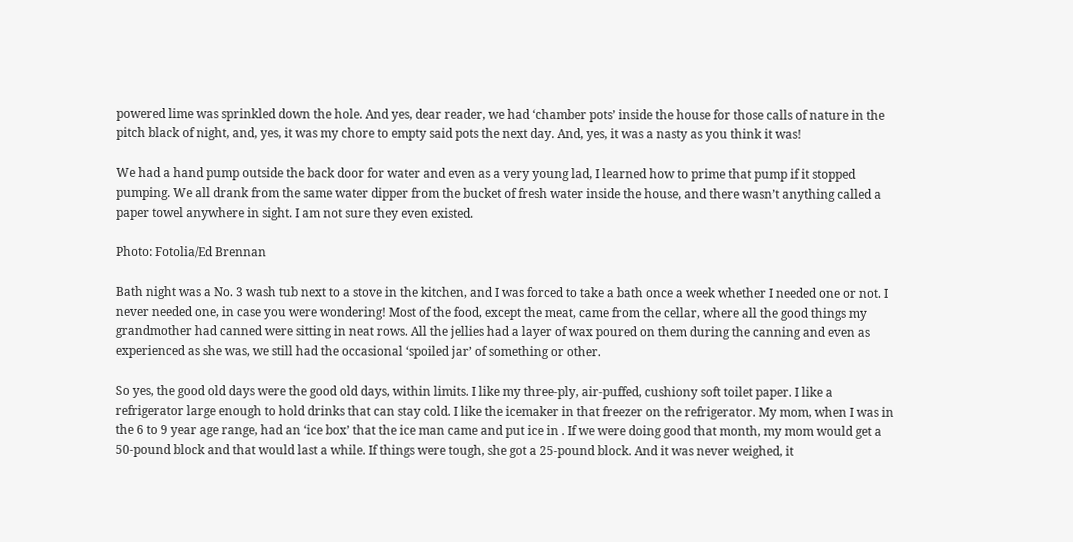powered lime was sprinkled down the hole. And yes, dear reader, we had ‘chamber pots’ inside the house for those calls of nature in the pitch black of night, and, yes, it was my chore to empty said pots the next day. And, yes, it was a nasty as you think it was!

We had a hand pump outside the back door for water and even as a very young lad, I learned how to prime that pump if it stopped pumping. We all drank from the same water dipper from the bucket of fresh water inside the house, and there wasn’t anything called a paper towel anywhere in sight. I am not sure they even existed.

Photo: Fotolia/Ed Brennan

Bath night was a No. 3 wash tub next to a stove in the kitchen, and I was forced to take a bath once a week whether I needed one or not. I never needed one, in case you were wondering! Most of the food, except the meat, came from the cellar, where all the good things my grandmother had canned were sitting in neat rows. All the jellies had a layer of wax poured on them during the canning and even as experienced as she was, we still had the occasional ‘spoiled jar’ of something or other.

So yes, the good old days were the good old days, within limits. I like my three-ply, air-puffed, cushiony soft toilet paper. I like a refrigerator large enough to hold drinks that can stay cold. I like the icemaker in that freezer on the refrigerator. My mom, when I was in the 6 to 9 year age range, had an ‘ice box’ that the ice man came and put ice in . If we were doing good that month, my mom would get a 50-pound block and that would last a while. If things were tough, she got a 25-pound block. And it was never weighed, it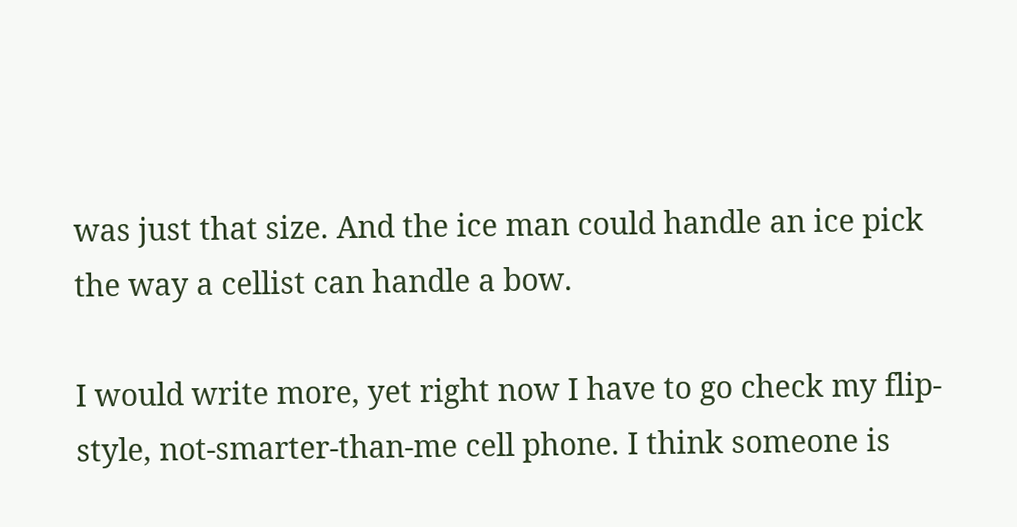was just that size. And the ice man could handle an ice pick the way a cellist can handle a bow.

I would write more, yet right now I have to go check my flip-style, not-smarter-than-me cell phone. I think someone is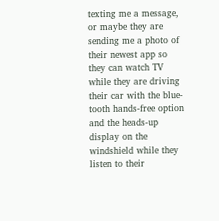texting me a message, or maybe they are sending me a photo of their newest app so they can watch TV while they are driving their car with the blue-tooth hands-free option and the heads-up display on the windshield while they listen to their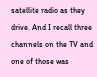satellite radio as they drive. And I recall three channels on the TV and one of those was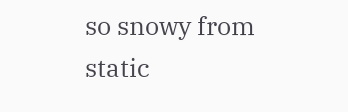so snowy from static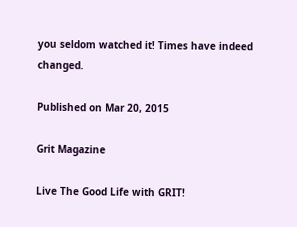you seldom watched it! Times have indeed changed.

Published on Mar 20, 2015

Grit Magazine

Live The Good Life with GRIT!